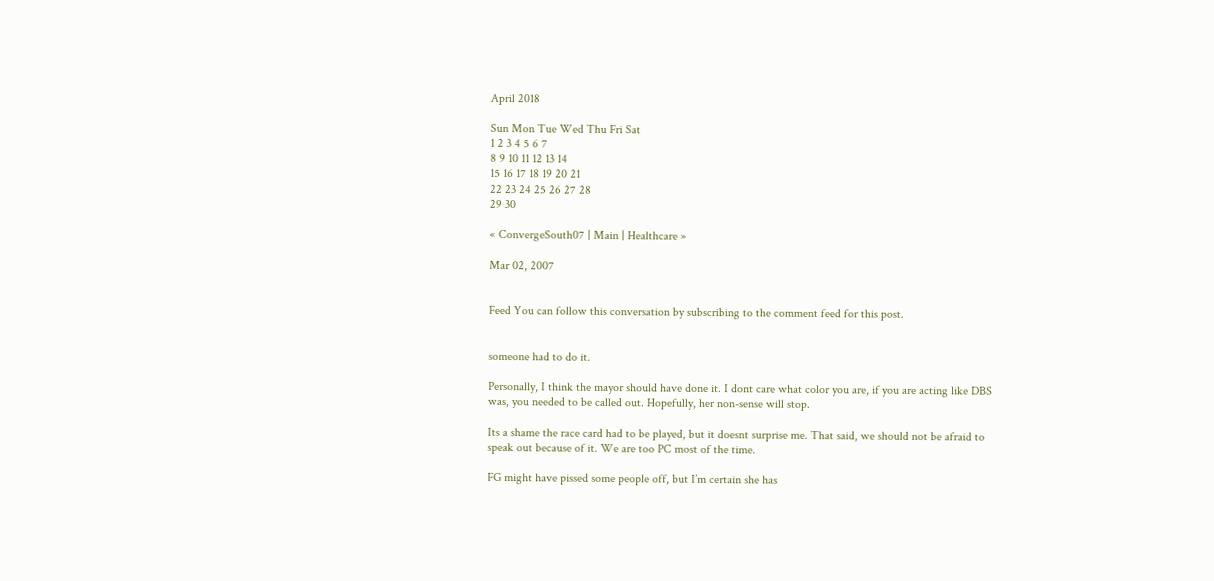April 2018

Sun Mon Tue Wed Thu Fri Sat
1 2 3 4 5 6 7
8 9 10 11 12 13 14
15 16 17 18 19 20 21
22 23 24 25 26 27 28
29 30

« ConvergeSouth07 | Main | Healthcare »

Mar 02, 2007


Feed You can follow this conversation by subscribing to the comment feed for this post.


someone had to do it.

Personally, I think the mayor should have done it. I dont care what color you are, if you are acting like DBS was, you needed to be called out. Hopefully, her non-sense will stop.

Its a shame the race card had to be played, but it doesnt surprise me. That said, we should not be afraid to speak out because of it. We are too PC most of the time.

FG might have pissed some people off, but I’m certain she has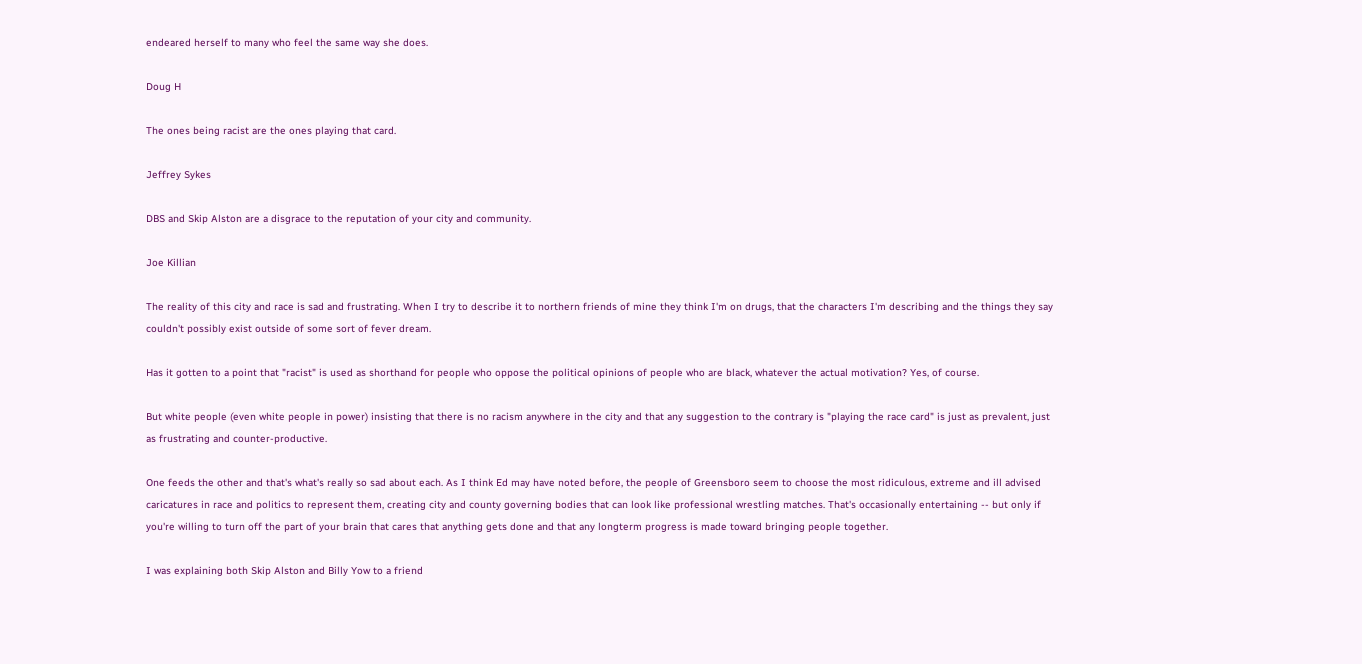endeared herself to many who feel the same way she does.

Doug H

The ones being racist are the ones playing that card.

Jeffrey Sykes

DBS and Skip Alston are a disgrace to the reputation of your city and community.

Joe Killian

The reality of this city and race is sad and frustrating. When I try to describe it to northern friends of mine they think I'm on drugs, that the characters I'm describing and the things they say couldn't possibly exist outside of some sort of fever dream.

Has it gotten to a point that "racist" is used as shorthand for people who oppose the political opinions of people who are black, whatever the actual motivation? Yes, of course.

But white people (even white people in power) insisting that there is no racism anywhere in the city and that any suggestion to the contrary is "playing the race card" is just as prevalent, just as frustrating and counter-productive.

One feeds the other and that's what's really so sad about each. As I think Ed may have noted before, the people of Greensboro seem to choose the most ridiculous, extreme and ill advised caricatures in race and politics to represent them, creating city and county governing bodies that can look like professional wrestling matches. That's occasionally entertaining -- but only if you're willing to turn off the part of your brain that cares that anything gets done and that any longterm progress is made toward bringing people together.

I was explaining both Skip Alston and Billy Yow to a friend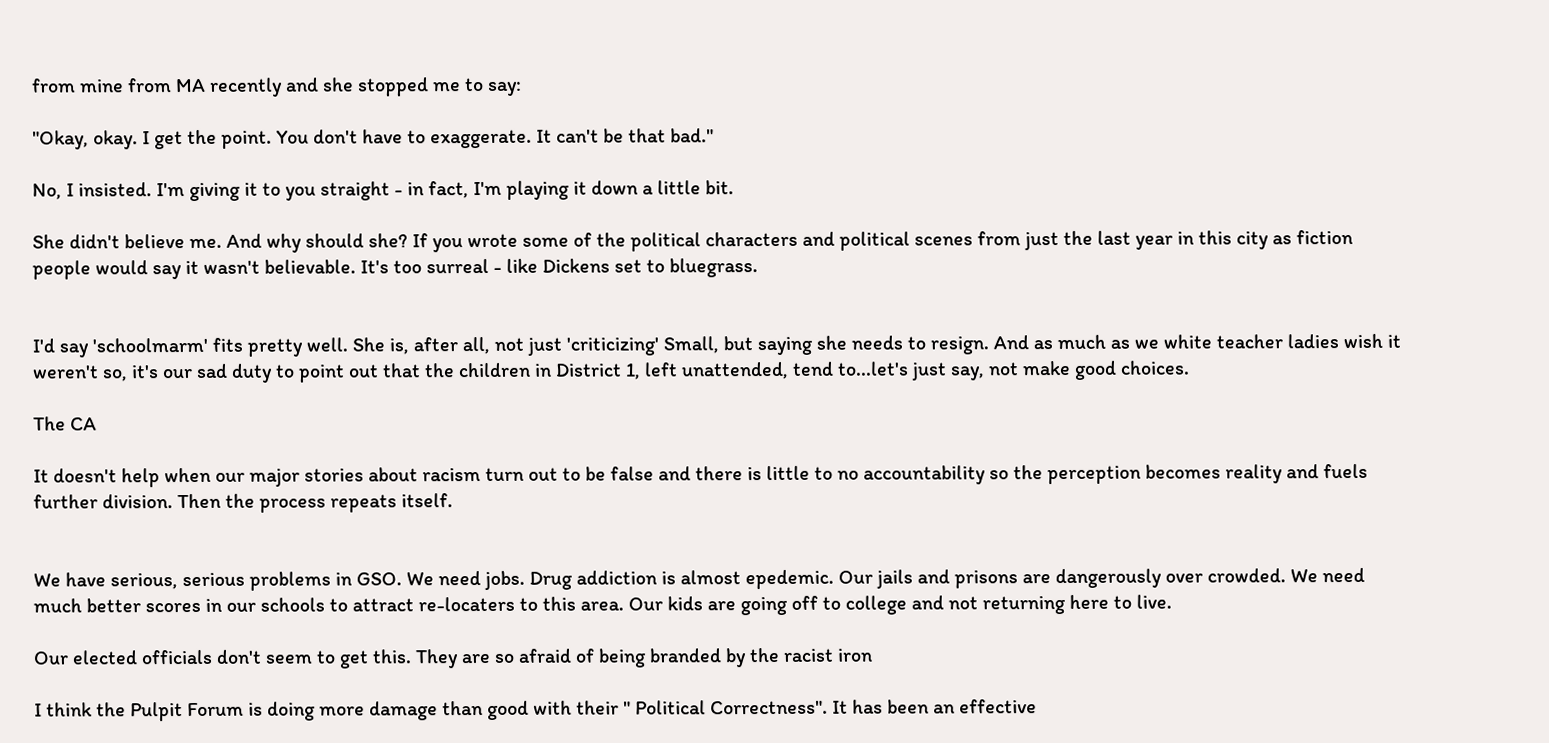from mine from MA recently and she stopped me to say:

"Okay, okay. I get the point. You don't have to exaggerate. It can't be that bad."

No, I insisted. I'm giving it to you straight - in fact, I'm playing it down a little bit.

She didn't believe me. And why should she? If you wrote some of the political characters and political scenes from just the last year in this city as fiction people would say it wasn't believable. It's too surreal - like Dickens set to bluegrass.


I'd say 'schoolmarm' fits pretty well. She is, after all, not just 'criticizing' Small, but saying she needs to resign. And as much as we white teacher ladies wish it weren't so, it's our sad duty to point out that the children in District 1, left unattended, tend to...let's just say, not make good choices.

The CA

It doesn't help when our major stories about racism turn out to be false and there is little to no accountability so the perception becomes reality and fuels further division. Then the process repeats itself.


We have serious, serious problems in GSO. We need jobs. Drug addiction is almost epedemic. Our jails and prisons are dangerously over crowded. We need much better scores in our schools to attract re-locaters to this area. Our kids are going off to college and not returning here to live.

Our elected officials don't seem to get this. They are so afraid of being branded by the racist iron

I think the Pulpit Forum is doing more damage than good with their " Political Correctness". It has been an effective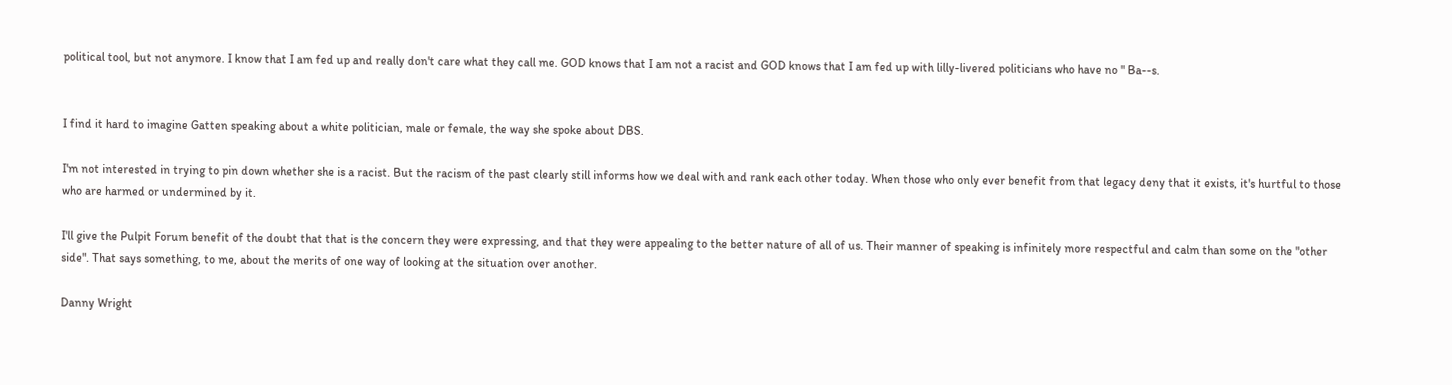political tool, but not anymore. I know that I am fed up and really don't care what they call me. GOD knows that I am not a racist and GOD knows that I am fed up with lilly-livered politicians who have no " Ba--s.


I find it hard to imagine Gatten speaking about a white politician, male or female, the way she spoke about DBS.

I'm not interested in trying to pin down whether she is a racist. But the racism of the past clearly still informs how we deal with and rank each other today. When those who only ever benefit from that legacy deny that it exists, it's hurtful to those who are harmed or undermined by it.

I'll give the Pulpit Forum benefit of the doubt that that is the concern they were expressing, and that they were appealing to the better nature of all of us. Their manner of speaking is infinitely more respectful and calm than some on the "other side". That says something, to me, about the merits of one way of looking at the situation over another.

Danny Wright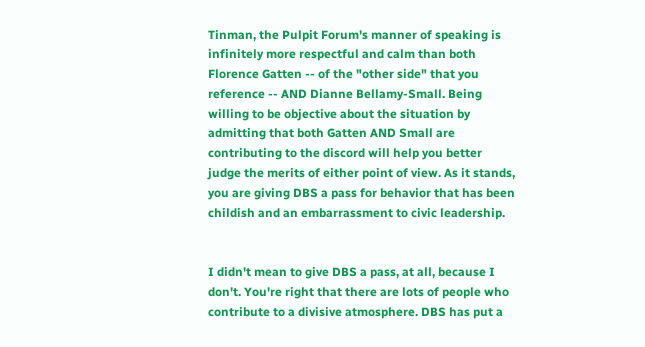Tinman, the Pulpit Forum's manner of speaking is infinitely more respectful and calm than both Florence Gatten -- of the "other side" that you reference -- AND Dianne Bellamy-Small. Being willing to be objective about the situation by admitting that both Gatten AND Small are contributing to the discord will help you better judge the merits of either point of view. As it stands, you are giving DBS a pass for behavior that has been childish and an embarrassment to civic leadership.


I didn't mean to give DBS a pass, at all, because I don't. You're right that there are lots of people who contribute to a divisive atmosphere. DBS has put a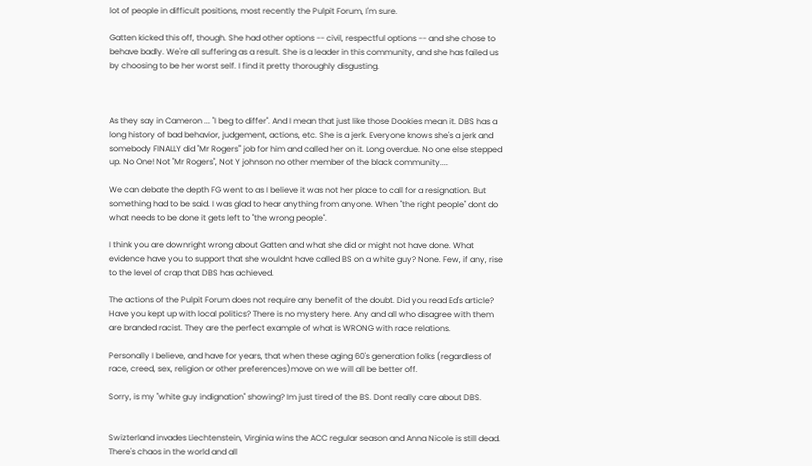lot of people in difficult positions, most recently the Pulpit Forum, I'm sure.

Gatten kicked this off, though. She had other options -- civil, respectful options -- and she chose to behave badly. We're all suffering as a result. She is a leader in this community, and she has failed us by choosing to be her worst self. I find it pretty thoroughly disgusting.



As they say in Cameron ... "I beg to differ". And I mean that just like those Dookies mean it. DBS has a long history of bad behavior, judgement, actions, etc. She is a jerk. Everyone knows she's a jerk and somebody FINALLY did "Mr Rogers'" job for him and called her on it. Long overdue. No one else stepped up. No One! Not "Mr Rogers", Not Y johnson no other member of the black community....

We can debate the depth FG went to as I believe it was not her place to call for a resignation. But something had to be said. I was glad to hear anything from anyone. When "the right people" dont do what needs to be done it gets left to "the wrong people".

I think you are downright wrong about Gatten and what she did or might not have done. What evidence have you to support that she wouldnt have called BS on a white guy? None. Few, if any, rise to the level of crap that DBS has achieved.

The actions of the Pulpit Forum does not require any benefit of the doubt. Did you read Ed's article? Have you kept up with local politics? There is no mystery here. Any and all who disagree with them are branded racist. They are the perfect example of what is WRONG with race relations.

Personally I believe, and have for years, that when these aging 60's generation folks (regardless of race, creed, sex, religion or other preferences)move on we will all be better off.

Sorry, is my "white guy indignation" showing? Im just tired of the BS. Dont really care about DBS.


Swizterland invades Liechtenstein, Virginia wins the ACC regular season and Anna Nicole is still dead. There's chaos in the world and all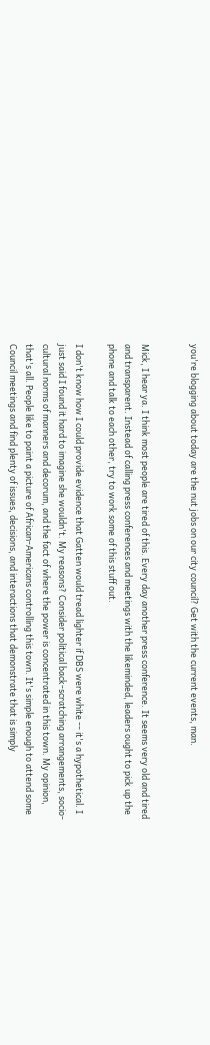you're blogging about today are the nut jobs on our city council? Get with the current events, man.


Mick, I hear ya. I think most people are tired of this. Every day another press conference. It seems very old and tired and transparent. Instead of calling press conferences and meetings with the likeminded, leaders ought to pick up the phone and talk to each other, try to work some of this stuff out.

I don't know how I could provide evidence that Gatten would tread lighter if DBS were white -- it's a hypothetical. I just said I found it hard to imagine she wouldn't. My reasons? Consider political back-scratching arrangements, socio-cultural norms of manners and decorum, and the fact of where the power is concentrated in this town. My opinion, that's all. People like to paint a picture of African-Americans controlling this town. It's simple enough to attend some Council meetings and find plenty of issues, decisions, and interactions that demonstrate that is simply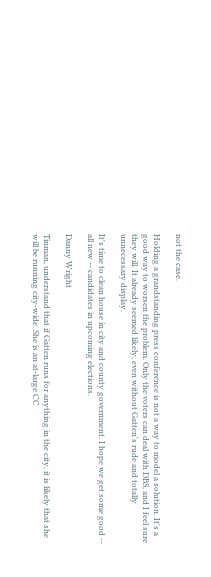not the case.

Holding a grandstanding press conference is not a way to model a solution. It's a good way to worsen the problem. Only the voters can deal with DBS, and I feel sure they will. It already seemed likely, even without Gatten's rude and totally unnecessary display.

It's time to clean house in city and county government. I hope we get some good -- all new -- candidates in upcoming elections.

Danny Wright

Tinman, understand that if Gatten runs for anything in the city, it is likely that she will be running city-wide. She is an at-large CC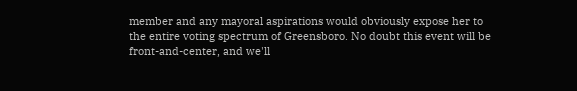member and any mayoral aspirations would obviously expose her to the entire voting spectrum of Greensboro. No doubt this event will be front-and-center, and we'll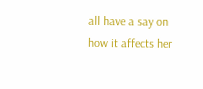all have a say on how it affects her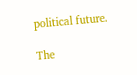political future.

The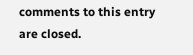comments to this entry are closed.